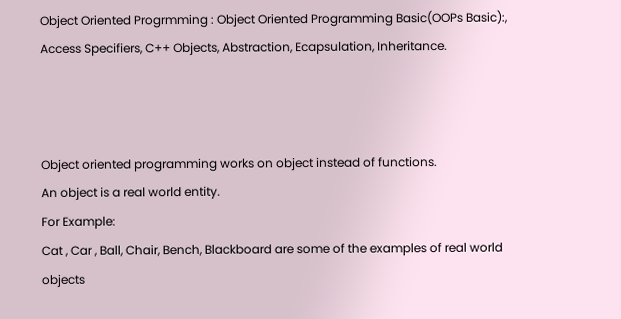Object Oriented Progrmming : Object Oriented Programming Basic(OOPs Basic):, Access Specifiers, C++ Objects, Abstraction, Ecapsulation, Inheritance.



Object oriented programming works on object instead of functions.
An object is a real world entity.
For Example:
Cat , Car , Ball, Chair, Bench, Blackboard are some of the examples of real world objects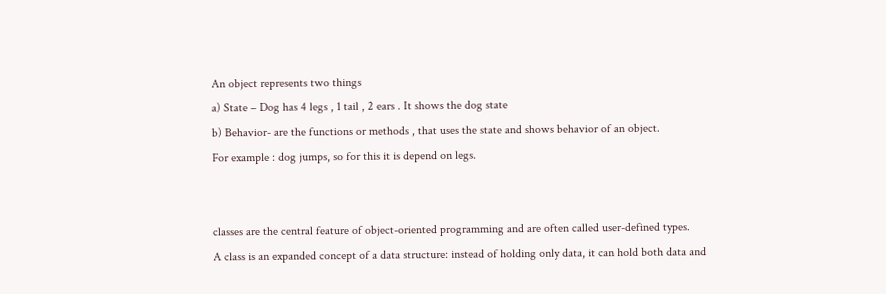An object represents two things
a) State – Dog has 4 legs , 1 tail , 2 ears . It shows the dog state
b) Behavior- are the functions or methods , that uses the state and shows behavior of an object.
For example : dog jumps, so for this it is depend on legs.


classes are the central feature of object-oriented programming and are often called user-defined types.
A class is an expanded concept of a data structure: instead of holding only data, it can hold both data and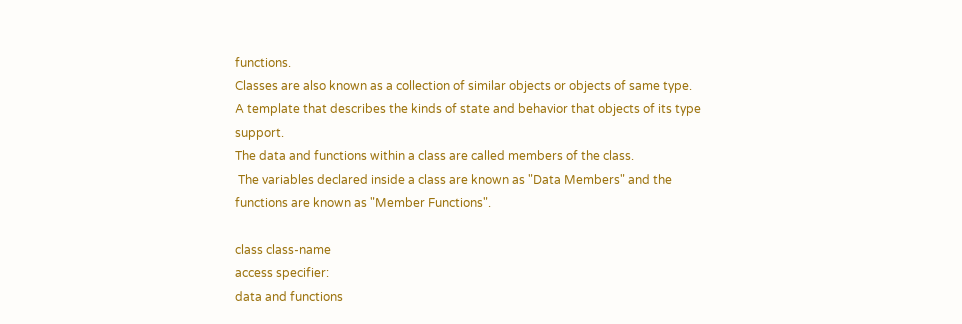functions.
Classes are also known as a collection of similar objects or objects of same type.
A template that describes the kinds of state and behavior that objects of its type support.
The data and functions within a class are called members of the class.
 The variables declared inside a class are known as "Data Members" and the functions are known as "Member Functions".

class class-name
access specifier:
data and functions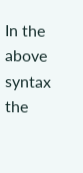In the above syntax the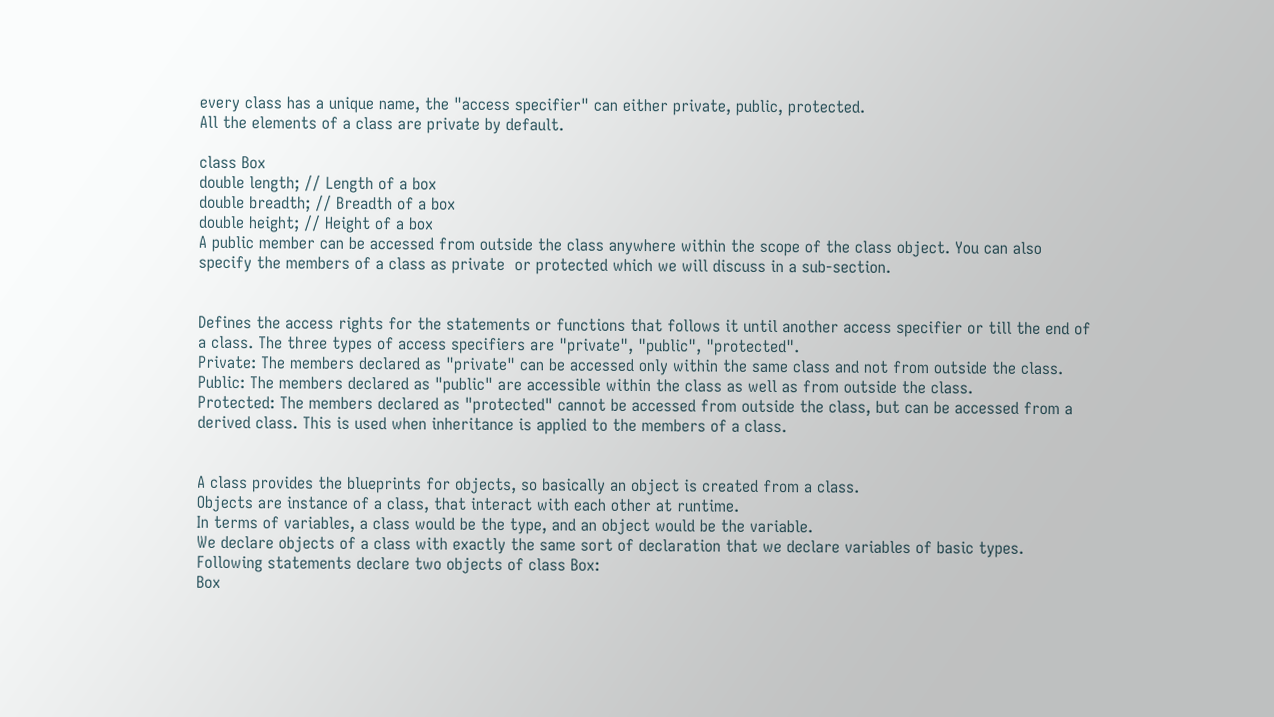every class has a unique name, the "access specifier" can either private, public, protected.
All the elements of a class are private by default.

class Box
double length; // Length of a box
double breadth; // Breadth of a box
double height; // Height of a box
A public member can be accessed from outside the class anywhere within the scope of the class object. You can also specify the members of a class as private  or protected which we will discuss in a sub-section.


Defines the access rights for the statements or functions that follows it until another access specifier or till the end of a class. The three types of access specifiers are "private", "public", "protected".
Private: The members declared as "private" can be accessed only within the same class and not from outside the class.
Public: The members declared as "public" are accessible within the class as well as from outside the class.
Protected: The members declared as "protected" cannot be accessed from outside the class, but can be accessed from a derived class. This is used when inheritance is applied to the members of a class.


A class provides the blueprints for objects, so basically an object is created from a class.
Objects are instance of a class, that interact with each other at runtime.
In terms of variables, a class would be the type, and an object would be the variable.
We declare objects of a class with exactly the same sort of declaration that we declare variables of basic types.
Following statements declare two objects of class Box:
Box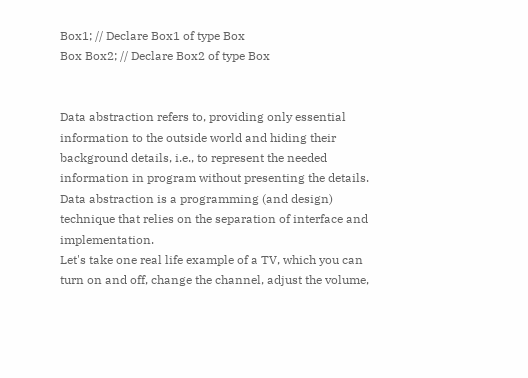Box1; // Declare Box1 of type Box
Box Box2; // Declare Box2 of type Box


Data abstraction refers to, providing only essential information to the outside world and hiding their background details, i.e., to represent the needed information in program without presenting the details.
Data abstraction is a programming (and design) technique that relies on the separation of interface and implementation.
Let's take one real life example of a TV, which you can turn on and off, change the channel, adjust the volume,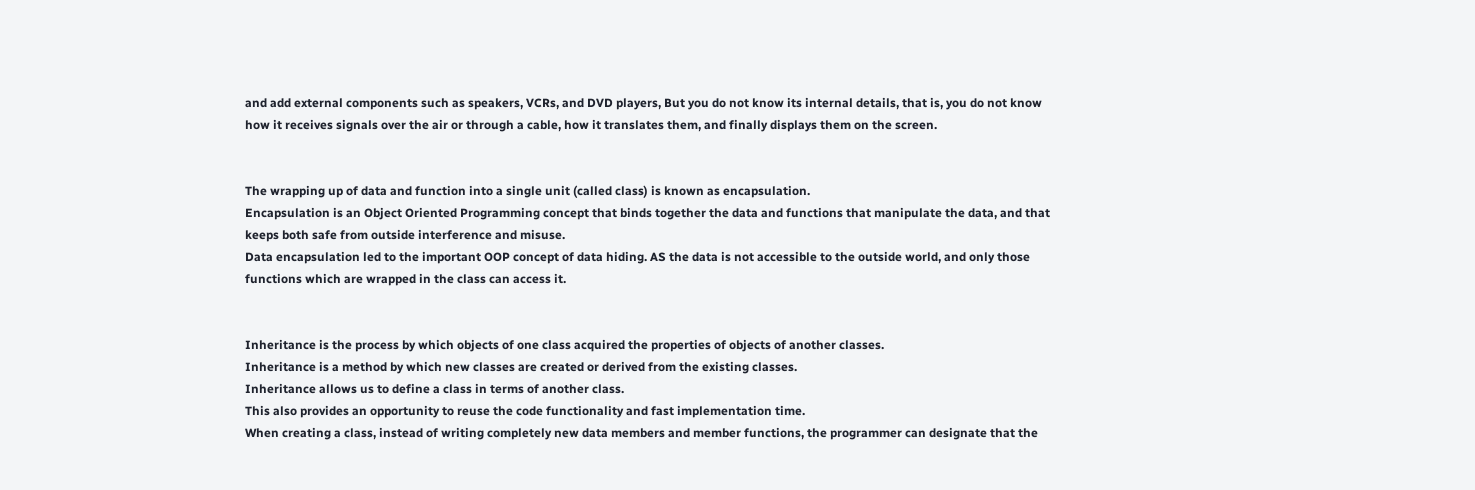and add external components such as speakers, VCRs, and DVD players, But you do not know its internal details, that is, you do not know how it receives signals over the air or through a cable, how it translates them, and finally displays them on the screen.


The wrapping up of data and function into a single unit (called class) is known as encapsulation.
Encapsulation is an Object Oriented Programming concept that binds together the data and functions that manipulate the data, and that keeps both safe from outside interference and misuse.
Data encapsulation led to the important OOP concept of data hiding. AS the data is not accessible to the outside world, and only those functions which are wrapped in the class can access it.


Inheritance is the process by which objects of one class acquired the properties of objects of another classes.
Inheritance is a method by which new classes are created or derived from the existing classes.
Inheritance allows us to define a class in terms of another class.
This also provides an opportunity to reuse the code functionality and fast implementation time.
When creating a class, instead of writing completely new data members and member functions, the programmer can designate that the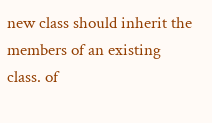new class should inherit the members of an existing class. of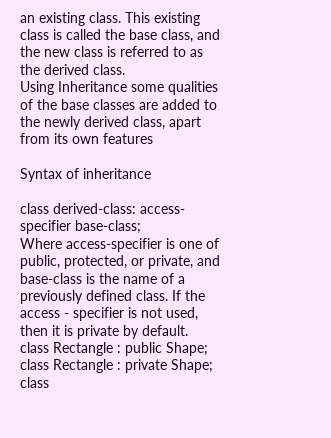an existing class. This existing class is called the base class, and the new class is referred to as the derived class.
Using Inheritance some qualities of the base classes are added to the newly derived class, apart from its own features

Syntax of inheritance

class derived-class: access-specifier base-class;
Where access-specifier is one of public, protected, or private, and base-class is the name of a previously defined class. If the access - specifier is not used, then it is private by default.
class Rectangle : public Shape;
class Rectangle : private Shape;
class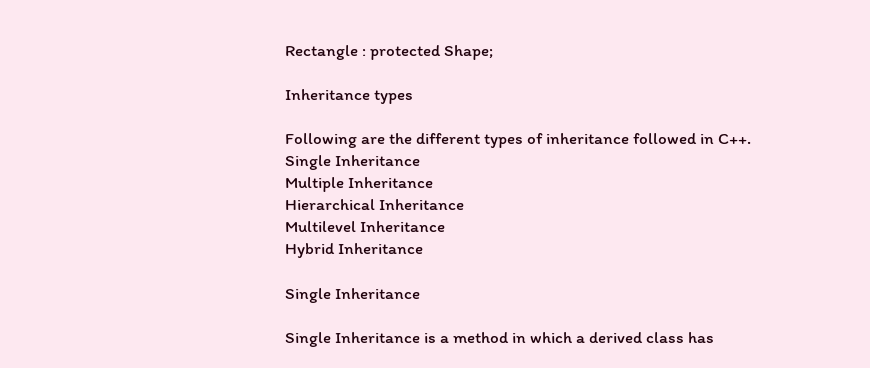Rectangle : protected Shape;

Inheritance types

Following are the different types of inheritance followed in C++.
Single Inheritance
Multiple Inheritance
Hierarchical Inheritance
Multilevel Inheritance
Hybrid Inheritance

Single Inheritance

Single Inheritance is a method in which a derived class has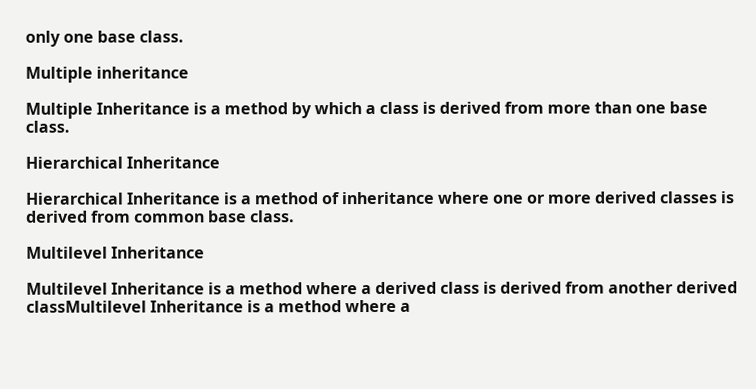only one base class.

Multiple inheritance

Multiple Inheritance is a method by which a class is derived from more than one base class.

Hierarchical Inheritance

Hierarchical Inheritance is a method of inheritance where one or more derived classes is derived from common base class.

Multilevel Inheritance

Multilevel Inheritance is a method where a derived class is derived from another derived classMultilevel Inheritance is a method where a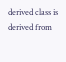derived class is derived from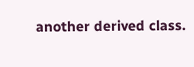another derived class.